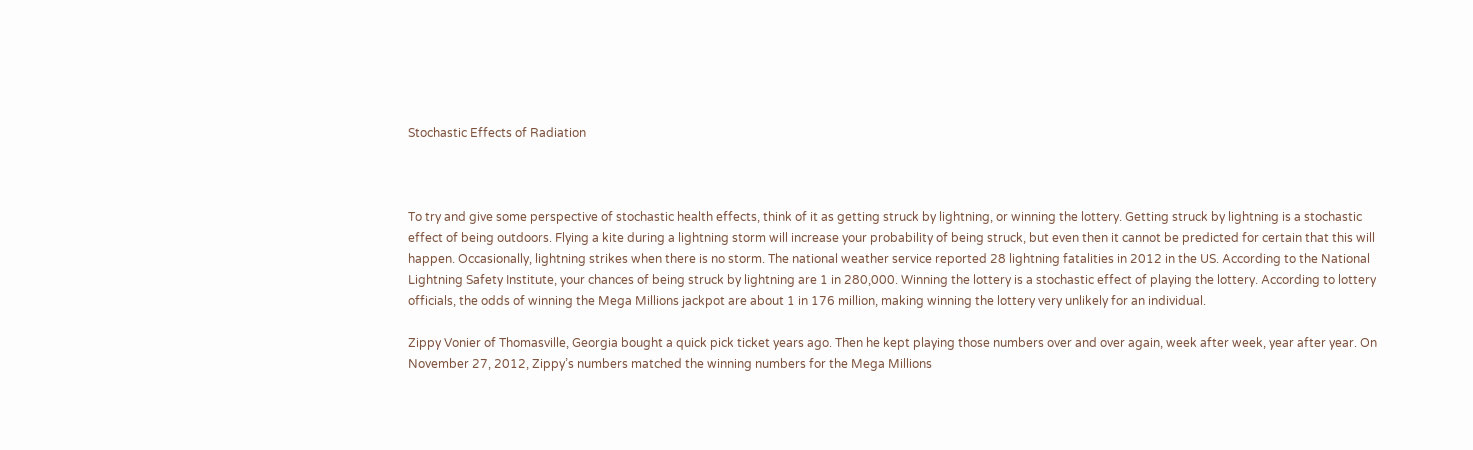Stochastic Effects of Radiation



To try and give some perspective of stochastic health effects, think of it as getting struck by lightning, or winning the lottery. Getting struck by lightning is a stochastic effect of being outdoors. Flying a kite during a lightning storm will increase your probability of being struck, but even then it cannot be predicted for certain that this will happen. Occasionally, lightning strikes when there is no storm. The national weather service reported 28 lightning fatalities in 2012 in the US. According to the National Lightning Safety Institute, your chances of being struck by lightning are 1 in 280,000. Winning the lottery is a stochastic effect of playing the lottery. According to lottery officials, the odds of winning the Mega Millions jackpot are about 1 in 176 million, making winning the lottery very unlikely for an individual.

Zippy Vonier of Thomasville, Georgia bought a quick pick ticket years ago. Then he kept playing those numbers over and over again, week after week, year after year. On November 27, 2012, Zippy’s numbers matched the winning numbers for the Mega Millions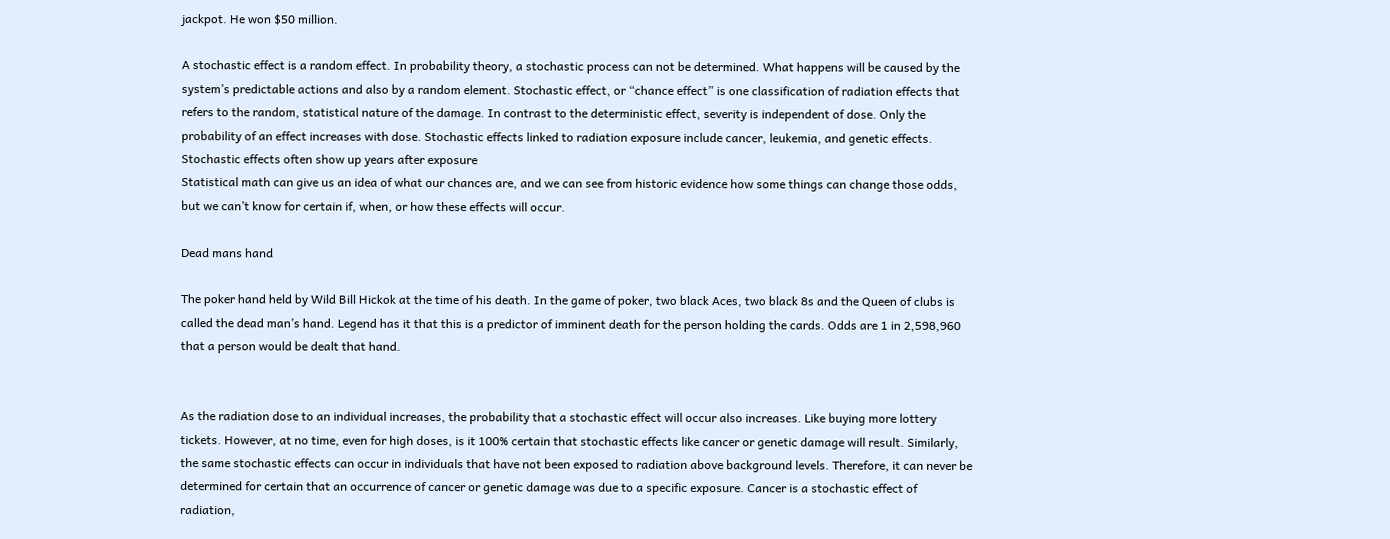jackpot. He won $50 million.

A stochastic effect is a random effect. In probability theory, a stochastic process can not be determined. What happens will be caused by the system’s predictable actions and also by a random element. Stochastic effect, or “chance effect” is one classification of radiation effects that refers to the random, statistical nature of the damage. In contrast to the deterministic effect, severity is independent of dose. Only the probability of an effect increases with dose. Stochastic effects linked to radiation exposure include cancer, leukemia, and genetic effects. Stochastic effects often show up years after exposure
Statistical math can give us an idea of what our chances are, and we can see from historic evidence how some things can change those odds, but we can’t know for certain if, when, or how these effects will occur.

Dead mans hand

The poker hand held by Wild Bill Hickok at the time of his death. In the game of poker, two black Aces, two black 8s and the Queen of clubs is called the dead man’s hand. Legend has it that this is a predictor of imminent death for the person holding the cards. Odds are 1 in 2,598,960 that a person would be dealt that hand.


As the radiation dose to an individual increases, the probability that a stochastic effect will occur also increases. Like buying more lottery tickets. However, at no time, even for high doses, is it 100% certain that stochastic effects like cancer or genetic damage will result. Similarly, the same stochastic effects can occur in individuals that have not been exposed to radiation above background levels. Therefore, it can never be determined for certain that an occurrence of cancer or genetic damage was due to a specific exposure. Cancer is a stochastic effect of radiation,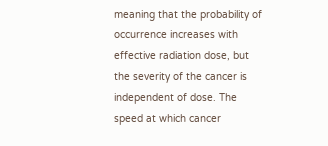meaning that the probability of occurrence increases with effective radiation dose, but the severity of the cancer is independent of dose. The speed at which cancer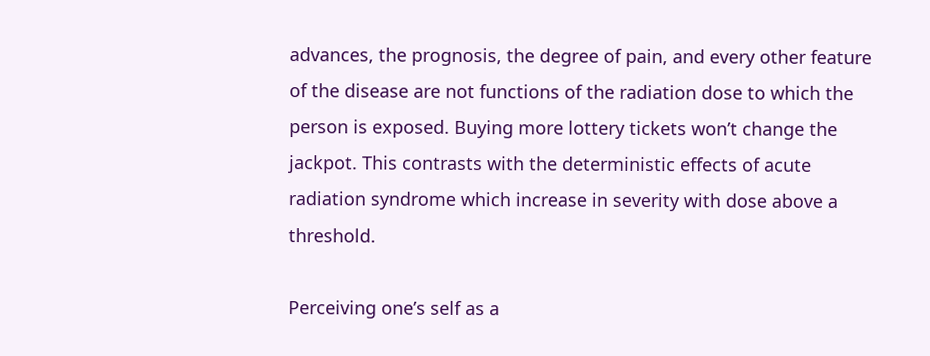advances, the prognosis, the degree of pain, and every other feature of the disease are not functions of the radiation dose to which the person is exposed. Buying more lottery tickets won’t change the jackpot. This contrasts with the deterministic effects of acute radiation syndrome which increase in severity with dose above a threshold.

Perceiving one’s self as a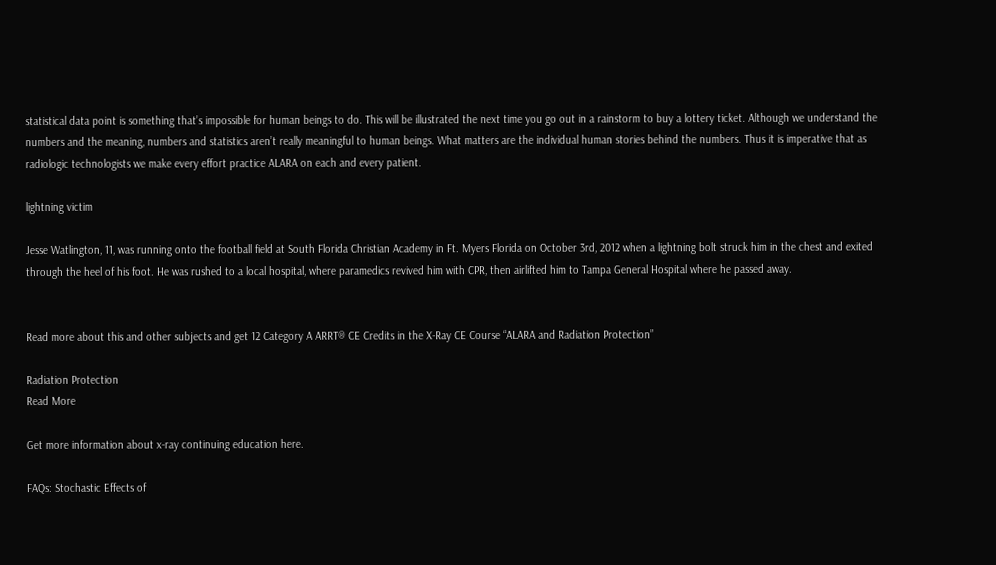statistical data point is something that’s impossible for human beings to do. This will be illustrated the next time you go out in a rainstorm to buy a lottery ticket. Although we understand the numbers and the meaning, numbers and statistics aren’t really meaningful to human beings. What matters are the individual human stories behind the numbers. Thus it is imperative that as radiologic technologists we make every effort practice ALARA on each and every patient.

lightning victim

Jesse Watlington, 11, was running onto the football field at South Florida Christian Academy in Ft. Myers Florida on October 3rd, 2012 when a lightning bolt struck him in the chest and exited through the heel of his foot. He was rushed to a local hospital, where paramedics revived him with CPR, then airlifted him to Tampa General Hospital where he passed away.


Read more about this and other subjects and get 12 Category A ARRT® CE Credits in the X-Ray CE Course “ALARA and Radiation Protection”

Radiation Protection
Read More

Get more information about x-ray continuing education here.

FAQs: Stochastic Effects of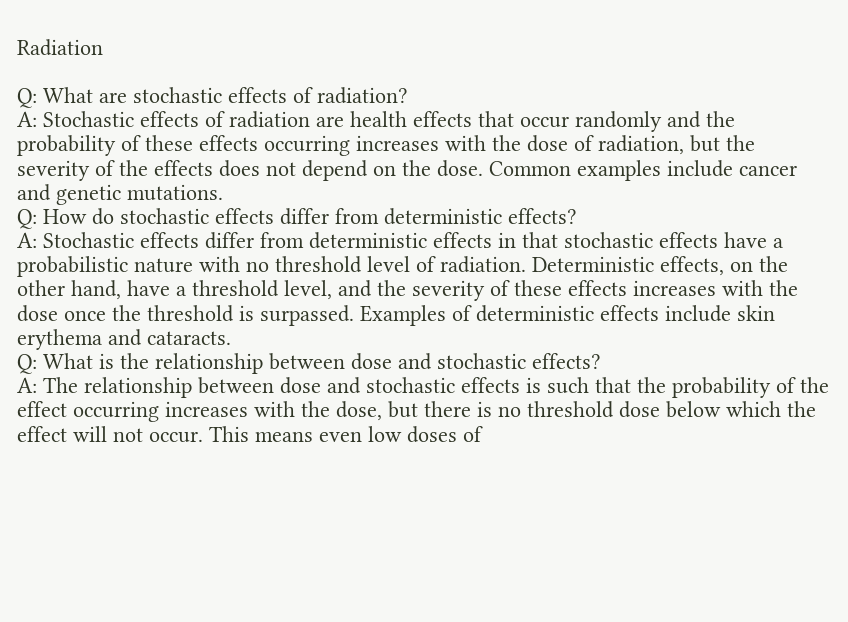Radiation

Q: What are stochastic effects of radiation?
A: Stochastic effects of radiation are health effects that occur randomly and the probability of these effects occurring increases with the dose of radiation, but the severity of the effects does not depend on the dose. Common examples include cancer and genetic mutations.
Q: How do stochastic effects differ from deterministic effects?
A: Stochastic effects differ from deterministic effects in that stochastic effects have a probabilistic nature with no threshold level of radiation. Deterministic effects, on the other hand, have a threshold level, and the severity of these effects increases with the dose once the threshold is surpassed. Examples of deterministic effects include skin erythema and cataracts.
Q: What is the relationship between dose and stochastic effects?
A: The relationship between dose and stochastic effects is such that the probability of the effect occurring increases with the dose, but there is no threshold dose below which the effect will not occur. This means even low doses of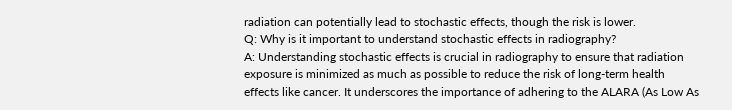radiation can potentially lead to stochastic effects, though the risk is lower.
Q: Why is it important to understand stochastic effects in radiography?
A: Understanding stochastic effects is crucial in radiography to ensure that radiation exposure is minimized as much as possible to reduce the risk of long-term health effects like cancer. It underscores the importance of adhering to the ALARA (As Low As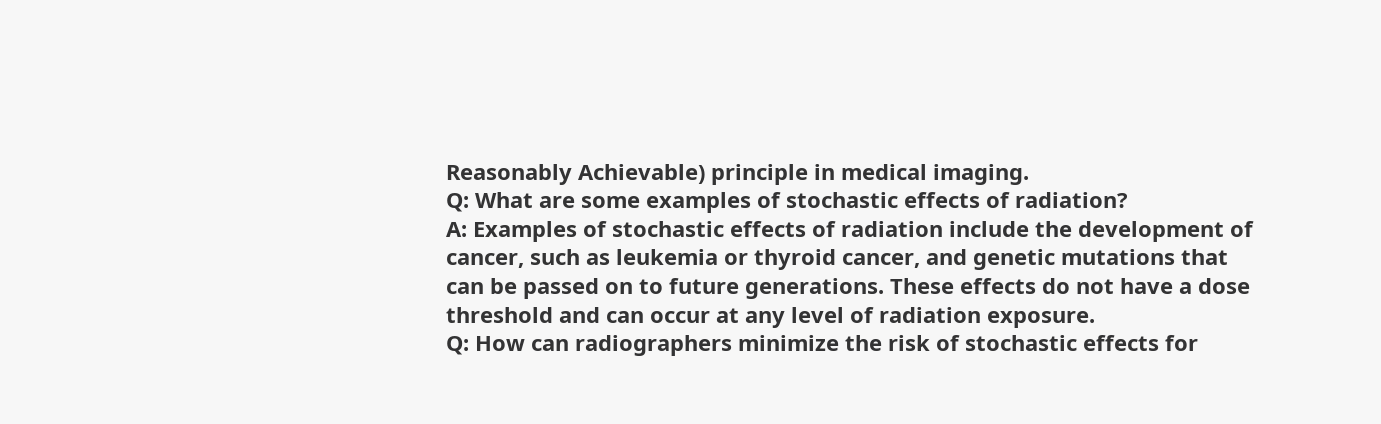Reasonably Achievable) principle in medical imaging.
Q: What are some examples of stochastic effects of radiation?
A: Examples of stochastic effects of radiation include the development of cancer, such as leukemia or thyroid cancer, and genetic mutations that can be passed on to future generations. These effects do not have a dose threshold and can occur at any level of radiation exposure.
Q: How can radiographers minimize the risk of stochastic effects for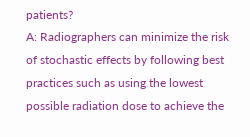patients?
A: Radiographers can minimize the risk of stochastic effects by following best practices such as using the lowest possible radiation dose to achieve the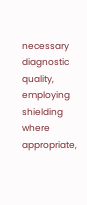necessary diagnostic quality, employing shielding where appropriate,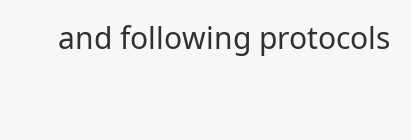and following protocols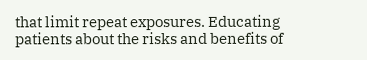that limit repeat exposures. Educating patients about the risks and benefits of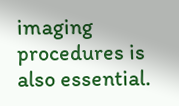imaging procedures is also essential.